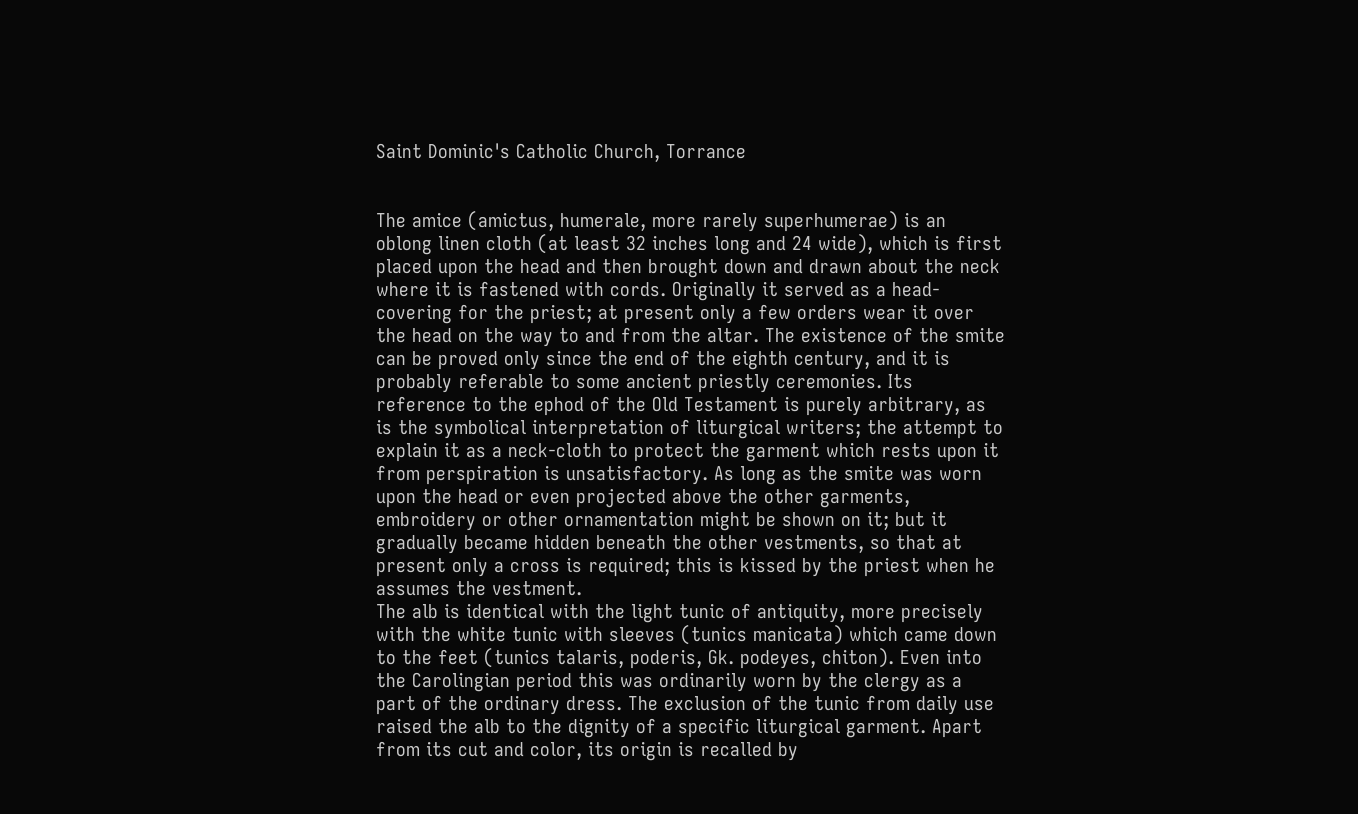Saint Dominic's Catholic Church, Torrance


The amice (amictus, humerale, more rarely superhumerae) is an oblong linen cloth (at least 32 inches long and 24 wide), which is first placed upon the head and then brought down and drawn about the neck where it is fastened with cords. Originally it served as a head-covering for the priest; at present only a few orders wear it over the head on the way to and from the altar. The existence of the smite can be proved only since the end of the eighth century, and it is probably referable to some ancient priestly ceremonies. Its reference to the ephod of the Old Testament is purely arbitrary, as is the symbolical interpretation of liturgical writers; the attempt to explain it as a neck-cloth to protect the garment which rests upon it from perspiration is unsatisfactory. As long as the smite was worn upon the head or even projected above the other garments, embroidery or other ornamentation might be shown on it; but it gradually became hidden beneath the other vestments, so that at present only a cross is required; this is kissed by the priest when he assumes the vestment.
The alb is identical with the light tunic of antiquity, more precisely with the white tunic with sleeves (tunics manicata) which came down to the feet (tunics talaris, poderis, Gk. podeyes, chiton). Even into the Carolingian period this was ordinarily worn by the clergy as a part of the ordinary dress. The exclusion of the tunic from daily use raised the alb to the dignity of a specific liturgical garment. Apart from its cut and color, its origin is recalled by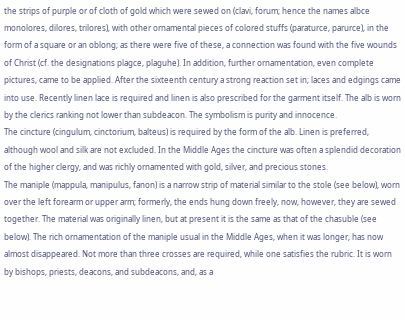the strips of purple or of cloth of gold which were sewed on (clavi, forum; hence the names albce monolores, dilores, trilores), with other ornamental pieces of colored stuffs (paraturce, parurce), in the form of a square or an oblong; as there were five of these, a connection was found with the five wounds of Christ (cf. the designations plagce, plaguhe). In addition, further ornamentation, even complete pictures, came to be applied. After the sixteenth century a strong reaction set in; laces and edgings came into use. Recently linen lace is required and linen is also prescribed for the garment itself. The alb is worn by the clerics ranking not lower than subdeacon. The symbolism is purity and innocence.
The cincture (cingulum, cinctorium, balteus) is required by the form of the alb. Linen is preferred, although wool and silk are not excluded. In the Middle Ages the cincture was often a splendid decoration of the higher clergy, and was richly ornamented with gold, silver, and precious stones.
The maniple (mappula, manipulus, fanon) is a narrow strip of material similar to the stole (see below), worn over the left forearm or upper arm; formerly, the ends hung down freely, now, however, they are sewed together. The material was originally linen, but at present it is the same as that of the chasuble (see below). The rich ornamentation of the maniple usual in the Middle Ages, when it was longer, has now almost disappeared. Not more than three crosses are required, while one satisfies the rubric. It is worn by bishops, priests, deacons, and subdeacons, and, as a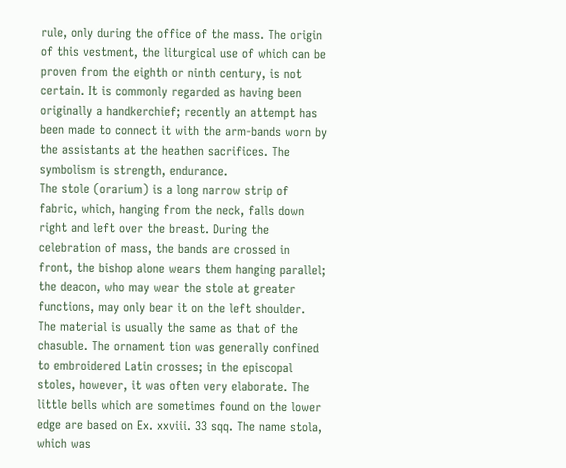rule, only during the office of the mass. The origin of this vestment, the liturgical use of which can be proven from the eighth or ninth century, is not certain. It is commonly regarded as having been originally a handkerchief; recently an attempt has been made to connect it with the arm-bands worn by the assistants at the heathen sacrifices. The symbolism is strength, endurance.
The stole (orarium) is a long narrow strip of fabric, which, hanging from the neck, falls down right and left over the breast. During the celebration of mass, the bands are crossed in front, the bishop alone wears them hanging parallel; the deacon, who may wear the stole at greater functions, may only bear it on the left shoulder. The material is usually the same as that of the chasuble. The ornament tion was generally confined to embroidered Latin crosses; in the episcopal stoles, however, it was often very elaborate. The little bells which are sometimes found on the lower edge are based on Ex. xxviii. 33 sqq. The name stola, which was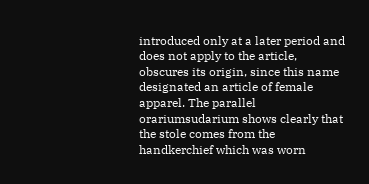introduced only at a later period and does not apply to the article, obscures its origin, since this name designated an article of female apparel. The parallel orariumsudarium shows clearly that the stole comes from the handkerchief which was worn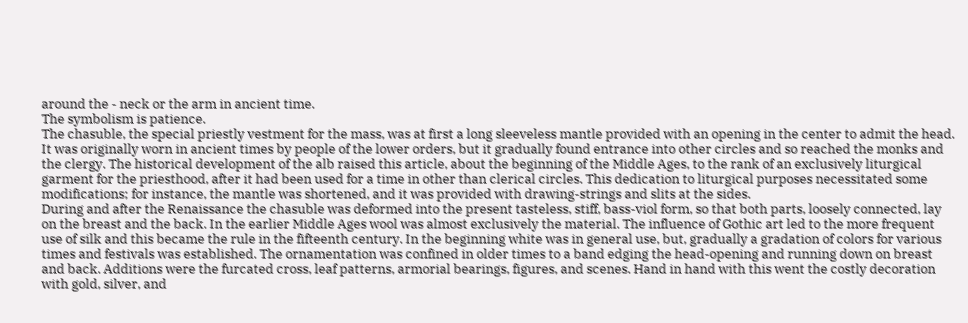around the - neck or the arm in ancient time.
The symbolism is patience.
The chasuble, the special priestly vestment for the mass, was at first a long sleeveless mantle provided with an opening in the center to admit the head. It was originally worn in ancient times by people of the lower orders, but it gradually found entrance into other circles and so reached the monks and the clergy. The historical development of the alb raised this article, about the beginning of the Middle Ages, to the rank of an exclusively liturgical garment for the priesthood, after it had been used for a time in other than clerical circles. This dedication to liturgical purposes necessitated some modifications; for instance, the mantle was shortened, and it was provided with drawing-strings and slits at the sides.
During and after the Renaissance the chasuble was deformed into the present tasteless, stiff, bass-viol form, so that both parts, loosely connected, lay on the breast and the back. In the earlier Middle Ages wool was almost exclusively the material. The influence of Gothic art led to the more frequent use of silk and this became the rule in the fifteenth century. In the beginning white was in general use, but, gradually a gradation of colors for various times and festivals was established. The ornamentation was confined in older times to a band edging the head-opening and running down on breast and back. Additions were the furcated cross, leaf patterns, armorial bearings, figures, and scenes. Hand in hand with this went the costly decoration with gold, silver, and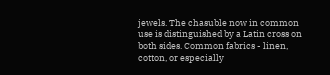jewels. The chasuble now in common use is distinguished by a Latin cross on both sides. Common fabrics - linen, cotton, or especially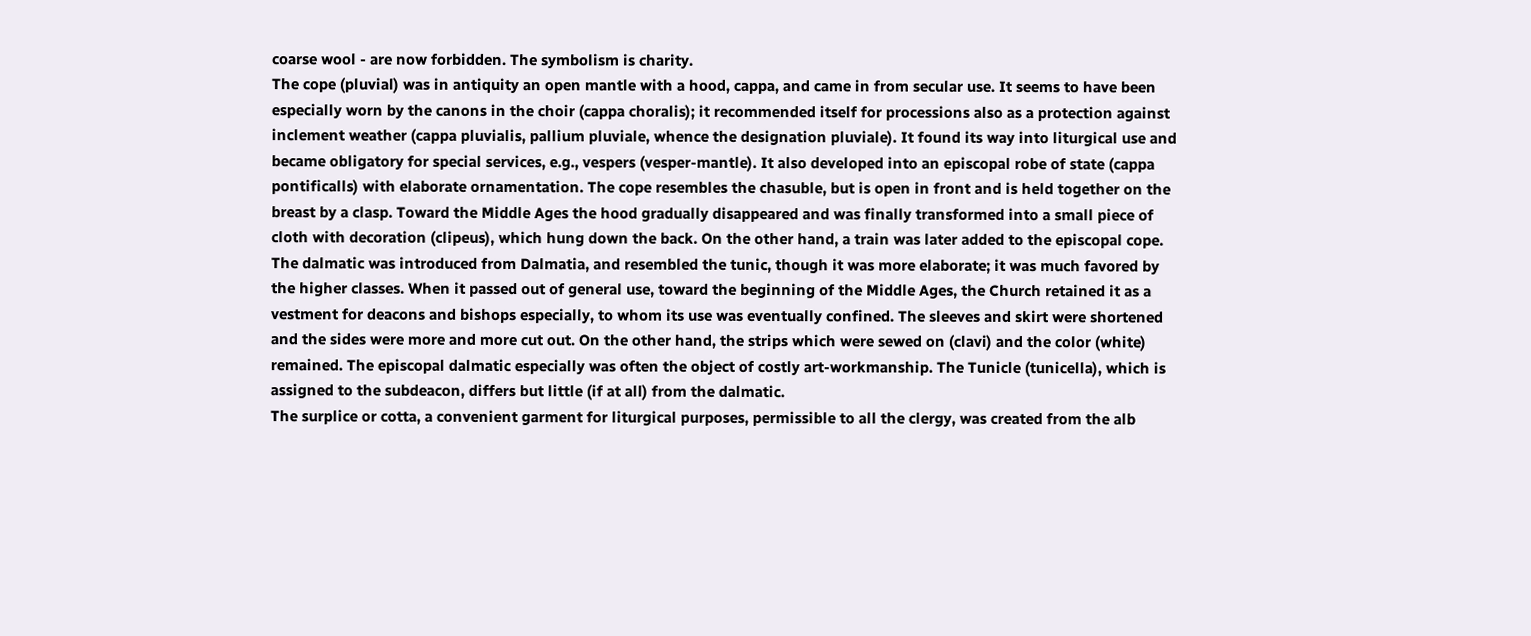coarse wool - are now forbidden. The symbolism is charity.
The cope (pluvial) was in antiquity an open mantle with a hood, cappa, and came in from secular use. It seems to have been especially worn by the canons in the choir (cappa choralis); it recommended itself for processions also as a protection against inclement weather (cappa pluvialis, pallium pluviale, whence the designation pluviale). It found its way into liturgical use and became obligatory for special services, e.g., vespers (vesper-mantle). It also developed into an episcopal robe of state (cappa pontificalls) with elaborate ornamentation. The cope resembles the chasuble, but is open in front and is held together on the breast by a clasp. Toward the Middle Ages the hood gradually disappeared and was finally transformed into a small piece of cloth with decoration (clipeus), which hung down the back. On the other hand, a train was later added to the episcopal cope.
The dalmatic was introduced from Dalmatia, and resembled the tunic, though it was more elaborate; it was much favored by the higher classes. When it passed out of general use, toward the beginning of the Middle Ages, the Church retained it as a vestment for deacons and bishops especially, to whom its use was eventually confined. The sleeves and skirt were shortened and the sides were more and more cut out. On the other hand, the strips which were sewed on (clavi) and the color (white) remained. The episcopal dalmatic especially was often the object of costly art-workmanship. The Tunicle (tunicella), which is assigned to the subdeacon, differs but little (if at all) from the dalmatic.
The surplice or cotta, a convenient garment for liturgical purposes, permissible to all the clergy, was created from the alb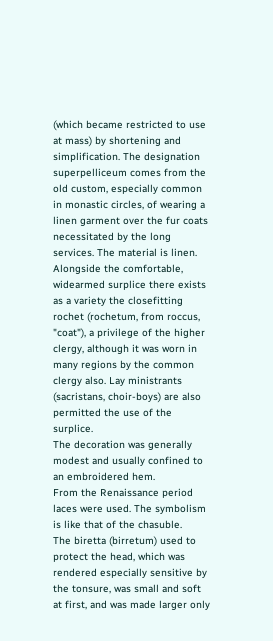(which became restricted to use at mass) by shortening and simplification. The designation superpelliceum comes from the old custom, especially common in monastic circles, of wearing a linen garment over the fur coats necessitated by the long services. The material is linen.
Alongside the comfortable, widearmed surplice there exists as a variety the closefitting rochet (rochetum, from roccus, "coat"), a privilege of the higher clergy, although it was worn in many regions by the common clergy also. Lay ministrants (sacristans, choir-boys) are also permitted the use of the surplice.
The decoration was generally modest and usually confined to an embroidered hem.
From the Renaissance period laces were used. The symbolism is like that of the chasuble.
The biretta (birretum) used to protect the head, which was rendered especially sensitive by the tonsure, was small and soft at first, and was made larger only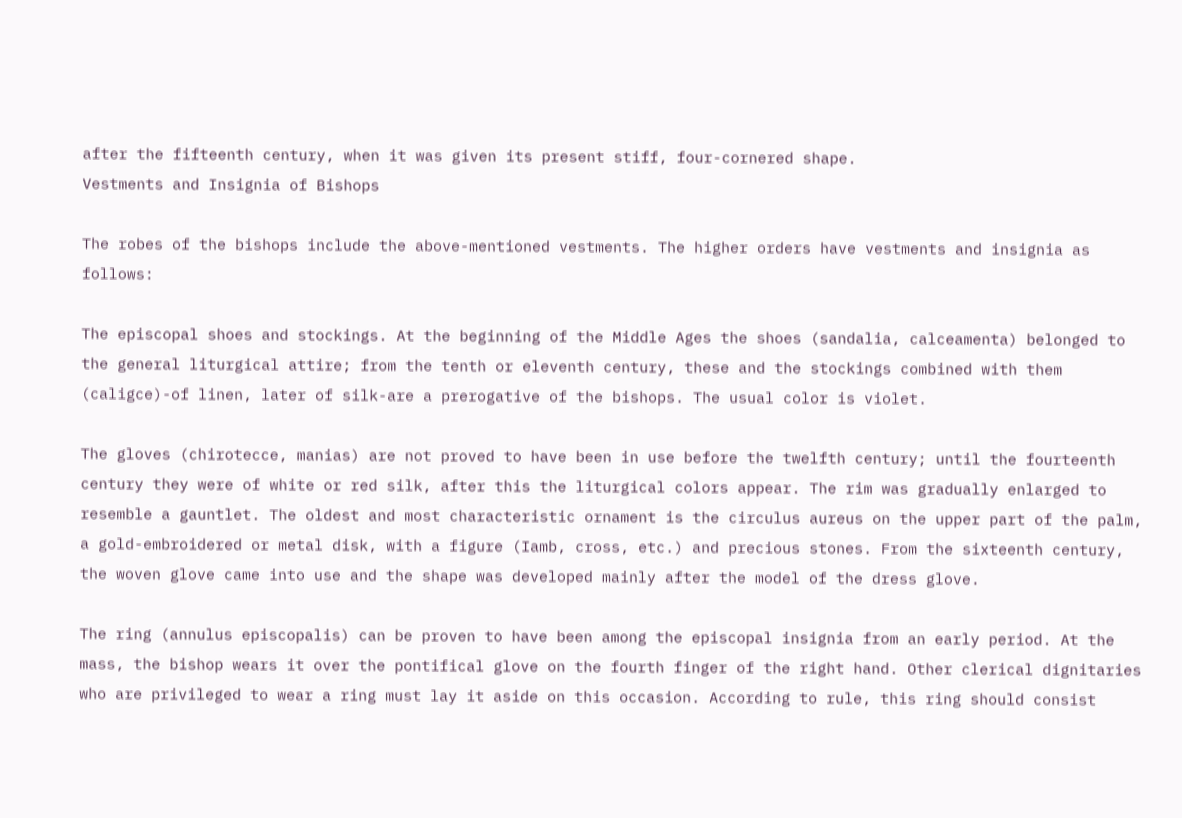after the fifteenth century, when it was given its present stiff, four-cornered shape.
Vestments and Insignia of Bishops

The robes of the bishops include the above-mentioned vestments. The higher orders have vestments and insignia as follows:

The episcopal shoes and stockings. At the beginning of the Middle Ages the shoes (sandalia, calceamenta) belonged to the general liturgical attire; from the tenth or eleventh century, these and the stockings combined with them (caligce)-of linen, later of silk-are a prerogative of the bishops. The usual color is violet.

The gloves (chirotecce, manias) are not proved to have been in use before the twelfth century; until the fourteenth century they were of white or red silk, after this the liturgical colors appear. The rim was gradually enlarged to resemble a gauntlet. The oldest and most characteristic ornament is the circulus aureus on the upper part of the palm, a gold-embroidered or metal disk, with a figure (Iamb, cross, etc.) and precious stones. From the sixteenth century, the woven glove came into use and the shape was developed mainly after the model of the dress glove.

The ring (annulus episcopalis) can be proven to have been among the episcopal insignia from an early period. At the mass, the bishop wears it over the pontifical glove on the fourth finger of the right hand. Other clerical dignitaries who are privileged to wear a ring must lay it aside on this occasion. According to rule, this ring should consist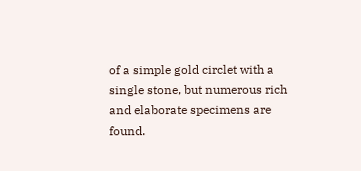of a simple gold circlet with a single stone, but numerous rich and elaborate specimens are found.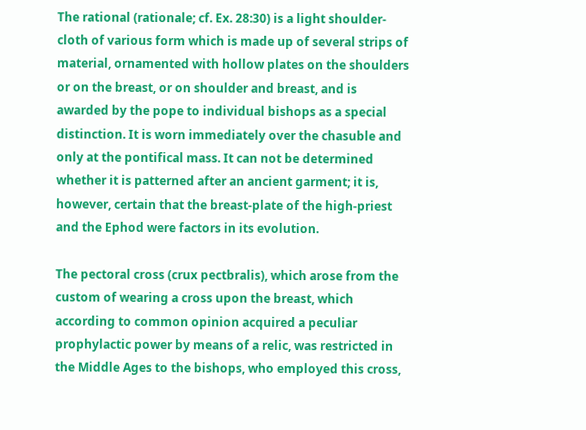The rational (rationale; cf. Ex. 28:30) is a light shoulder-cloth of various form which is made up of several strips of material, ornamented with hollow plates on the shoulders or on the breast, or on shoulder and breast, and is awarded by the pope to individual bishops as a special distinction. It is worn immediately over the chasuble and only at the pontifical mass. It can not be determined whether it is patterned after an ancient garment; it is, however, certain that the breast-plate of the high-priest and the Ephod were factors in its evolution.

The pectoral cross (crux pectbralis), which arose from the custom of wearing a cross upon the breast, which according to common opinion acquired a peculiar prophylactic power by means of a relic, was restricted in the Middle Ages to the bishops, who employed this cross,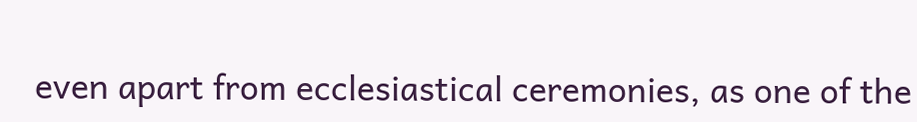even apart from ecclesiastical ceremonies, as one of the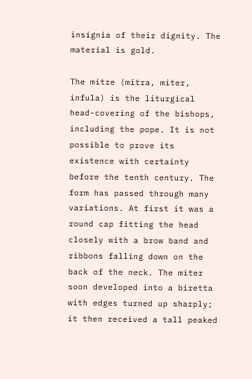insignia of their dignity. The material is gold.

The mitre (mitra, miter, infula) is the liturgical head-covering of the bishops, including the pope. It is not possible to prove its existence with certainty before the tenth century. The form has passed through many variations. At first it was a round cap fitting the head closely with a brow band and ribbons falling down on the back of the neck. The miter soon developed into a biretta with edges turned up sharply; it then received a tall peaked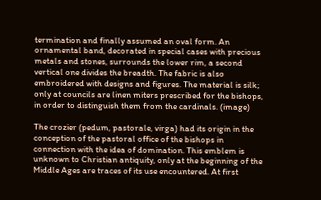termination and finally assumed an oval form. An ornamental band, decorated in special cases with precious metals and stones, surrounds the lower rim, a second vertical one divides the breadth. The fabric is also embroidered with designs and figures. The material is silk; only at councils are linen miters prescribed for the bishops, in order to distinguish them from the cardinals. (image)

The crozier (pedum, pastorale, virga) had its origin in the conception of the pastoral office of the bishops in connection with the idea of domination. This emblem is unknown to Christian antiquity, only at the beginning of the Middle Ages are traces of its use encountered. At first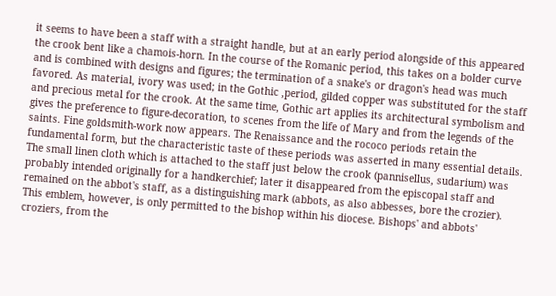it seems to have been a staff with a straight handle, but at an early period alongside of this appeared the crook bent like a chamois-horn. In the course of the Romanic period, this takes on a bolder curve and is combined with designs and figures; the termination of a snake's or dragon's head was much favored. As material, ivory was used; in the Gothic ,period, gilded copper was substituted for the staff and precious metal for the crook. At the same time, Gothic art applies its architectural symbolism and gives the preference to figure-decoration, to scenes from the life of Mary and from the legends of the saints. Fine goldsmith-work now appears. The Renaissance and the rococo periods retain the fundamental form, but the characteristic taste of these periods was asserted in many essential details. The small linen cloth which is attached to the staff just below the crook (pannisellus, sudarium) was probably intended originally for a handkerchief; later it disappeared from the episcopal staff and remained on the abbot's staff, as a distinguishing mark (abbots, as also abbesses, bore the crozier). This emblem, however, is only permitted to the bishop within his diocese. Bishops' and abbots' croziers, from the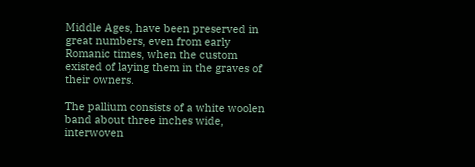Middle Ages, have been preserved in great numbers, even from early Romanic times, when the custom existed of laying them in the graves of their owners.

The pallium consists of a white woolen band about three inches wide, interwoven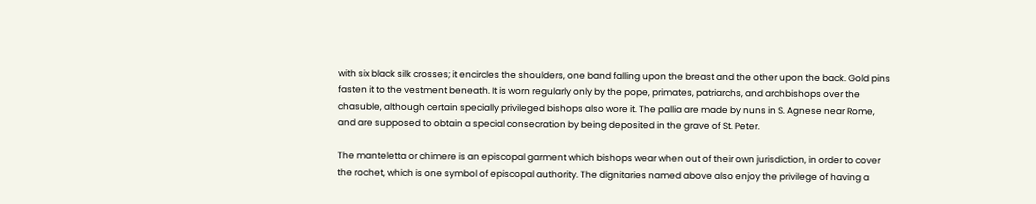with six black silk crosses; it encircles the shoulders, one band falling upon the breast and the other upon the back. Gold pins fasten it to the vestment beneath. It is worn regularly only by the pope, primates, patriarchs, and archbishops over the chasuble, although certain specially privileged bishops also wore it. The pallia are made by nuns in S. Agnese near Rome, and are supposed to obtain a special consecration by being deposited in the grave of St. Peter.

The manteletta or chimere is an episcopal garment which bishops wear when out of their own jurisdiction, in order to cover the rochet, which is one symbol of episcopal authority. The dignitaries named above also enjoy the privilege of having a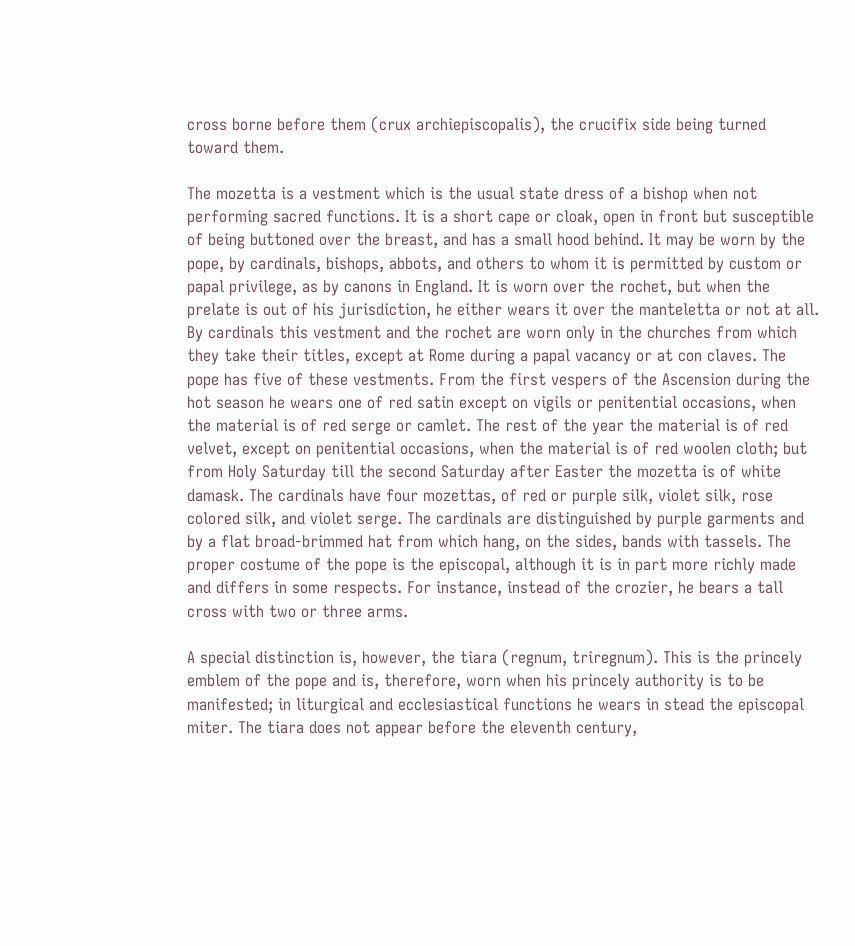cross borne before them (crux archiepiscopalis), the crucifix side being turned toward them.

The mozetta is a vestment which is the usual state dress of a bishop when not performing sacred functions. It is a short cape or cloak, open in front but susceptible of being buttoned over the breast, and has a small hood behind. It may be worn by the pope, by cardinals, bishops, abbots, and others to whom it is permitted by custom or papal privilege, as by canons in England. It is worn over the rochet, but when the prelate is out of his jurisdiction, he either wears it over the manteletta or not at all. By cardinals this vestment and the rochet are worn only in the churches from which they take their titles, except at Rome during a papal vacancy or at con claves. The pope has five of these vestments. From the first vespers of the Ascension during the hot season he wears one of red satin except on vigils or penitential occasions, when the material is of red serge or camlet. The rest of the year the material is of red velvet, except on penitential occasions, when the material is of red woolen cloth; but from Holy Saturday till the second Saturday after Easter the mozetta is of white damask. The cardinals have four mozettas, of red or purple silk, violet silk, rose colored silk, and violet serge. The cardinals are distinguished by purple garments and by a flat broad-brimmed hat from which hang, on the sides, bands with tassels. The proper costume of the pope is the episcopal, although it is in part more richly made and differs in some respects. For instance, instead of the crozier, he bears a tall cross with two or three arms.

A special distinction is, however, the tiara (regnum, triregnum). This is the princely emblem of the pope and is, therefore, worn when his princely authority is to be manifested; in liturgical and ecclesiastical functions he wears in stead the episcopal miter. The tiara does not appear before the eleventh century,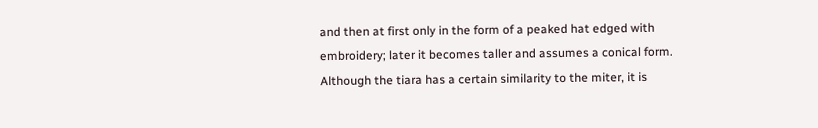and then at first only in the form of a peaked hat edged with embroidery; later it becomes taller and assumes a conical form. Although the tiara has a certain similarity to the miter, it is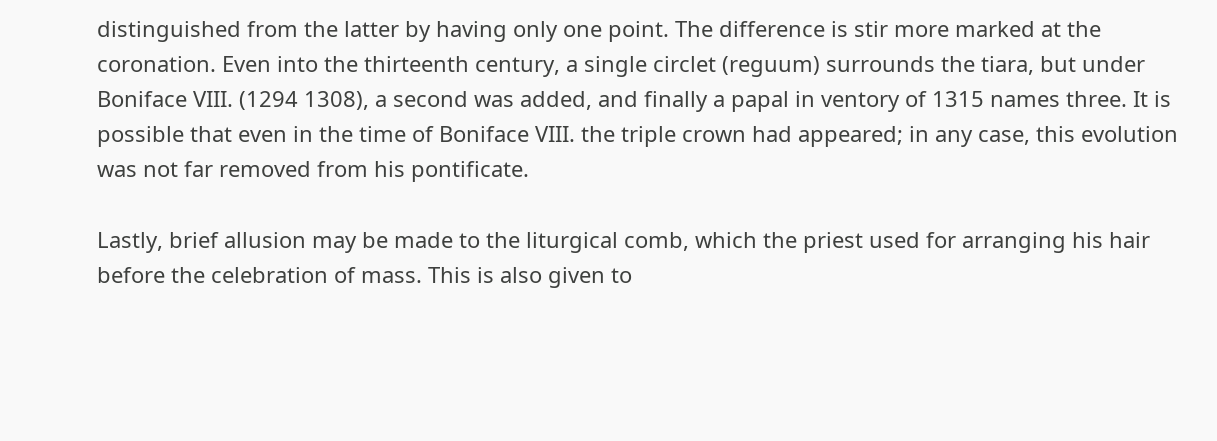distinguished from the latter by having only one point. The difference is stir more marked at the coronation. Even into the thirteenth century, a single circlet (reguum) surrounds the tiara, but under Boniface VIII. (1294 1308), a second was added, and finally a papal in ventory of 1315 names three. It is possible that even in the time of Boniface VIII. the triple crown had appeared; in any case, this evolution was not far removed from his pontificate.

Lastly, brief allusion may be made to the liturgical comb, which the priest used for arranging his hair before the celebration of mass. This is also given to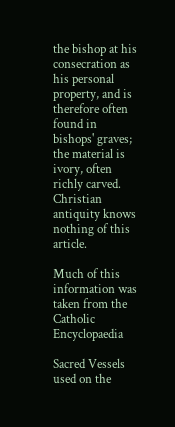the bishop at his consecration as his personal property, and is therefore often found in bishops' graves; the material is ivory, often richly carved. Christian antiquity knows nothing of this article.

Much of this information was taken from the Catholic Encyclopaedia

Sacred Vessels used on the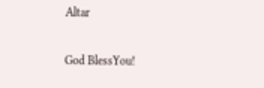Altar

God BlessYou!